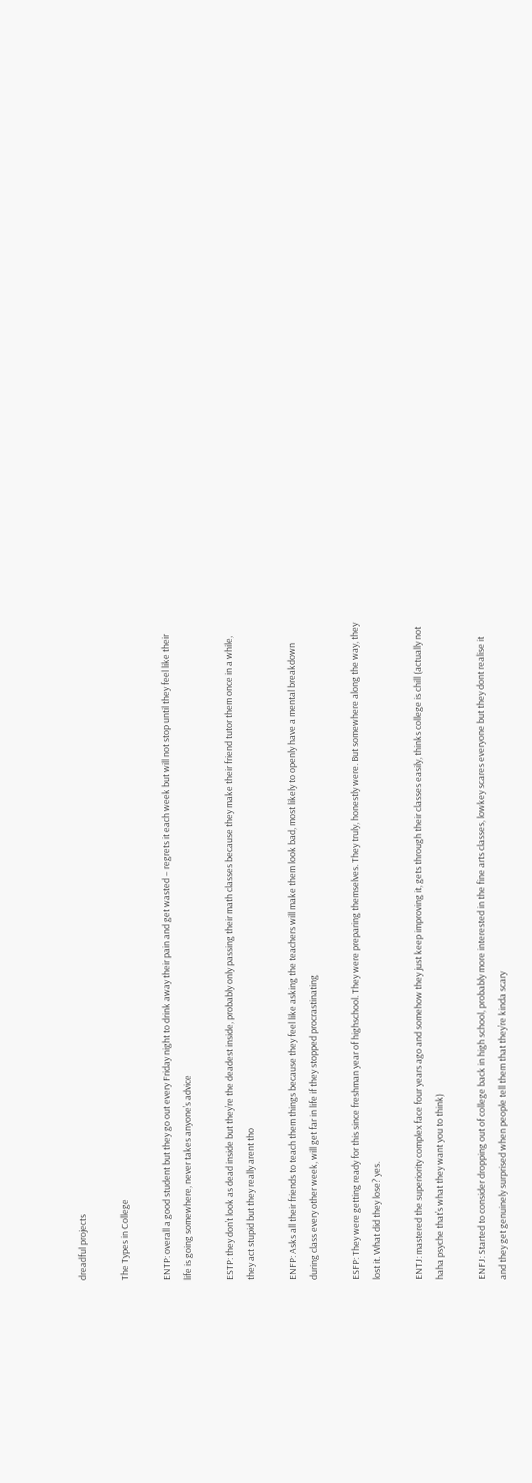dreadful projects

The Types in College

ENTP: overall a good student but they go out every Friday night to drink away their pain and get wasted – regrets it each week but will not stop until they feel like their life is going somewhere, never takes anyone’s advice

ESTP: they don’t look as dead inside but they’re the deadest inside, probably only passing their math classes because they make their friend tutor them once in a while, they act stupid but they really arent tho

ENFP: Asks all their friends to teach them things because they feel like asking the teachers will make them look bad, most likely to openly have a mental breakdown during class every other week, will get far in life if they stopped procrastinating

ESFP: They were getting ready for this since freshman year of highschool. They were preparing themselves. They truly, honestly were. But somewhere along the way, they lost it. What did they lose? yes.

ENTJ: mastered the superiority complex face four years ago and somehow they just keep improving it, gets through their classes easily, thinks college is chill (actually not haha psyche that’s what they want you to think)

ENFJ: Started to consider dropping out of college back in high school, probably more interested in the fine arts classes, lowkey scares everyone but they dont realise it and they get genuinely surprised when people tell them that they’re kinda scary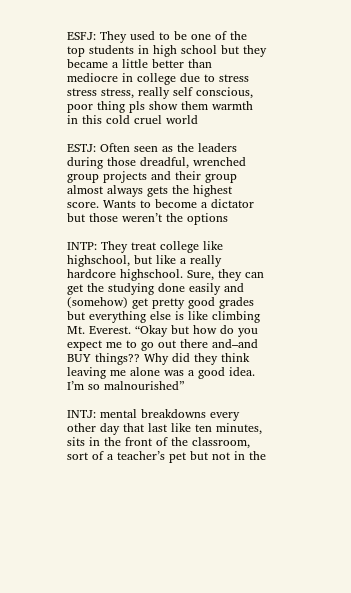ESFJ: They used to be one of the top students in high school but they became a little better than mediocre in college due to stress stress stress, really self conscious, poor thing pls show them warmth in this cold cruel world

ESTJ: Often seen as the leaders during those dreadful, wrenched group projects and their group almost always gets the highest score. Wants to become a dictator but those weren’t the options

INTP: They treat college like highschool, but like a really hardcore highschool. Sure, they can get the studying done easily and (somehow) get pretty good grades but everything else is like climbing Mt. Everest. “Okay but how do you expect me to go out there and–and BUY things?? Why did they think leaving me alone was a good idea. I’m so malnourished”

INTJ: mental breakdowns every other day that last like ten minutes, sits in the front of the classroom, sort of a teacher’s pet but not in the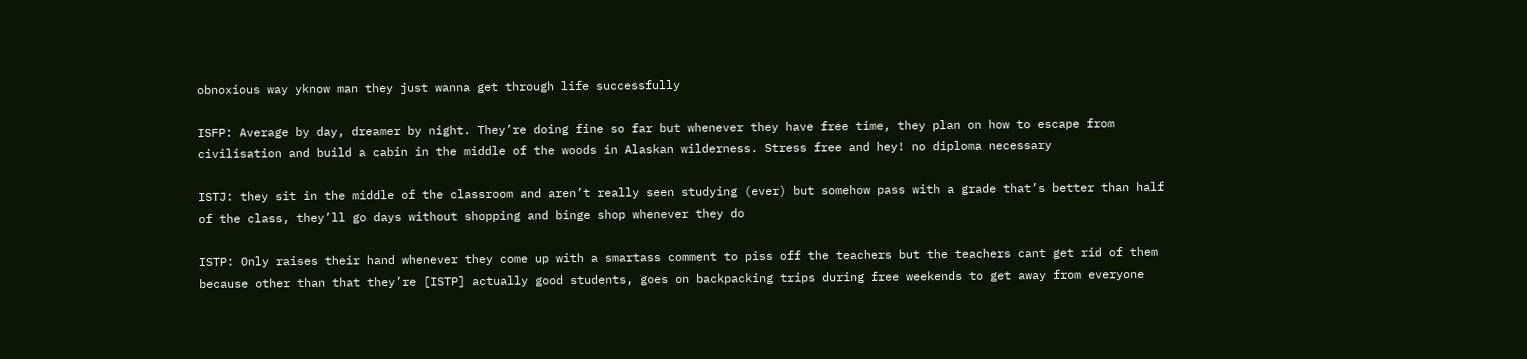obnoxious way yknow man they just wanna get through life successfully

ISFP: Average by day, dreamer by night. They’re doing fine so far but whenever they have free time, they plan on how to escape from civilisation and build a cabin in the middle of the woods in Alaskan wilderness. Stress free and hey! no diploma necessary

ISTJ: they sit in the middle of the classroom and aren’t really seen studying (ever) but somehow pass with a grade that’s better than half of the class, they’ll go days without shopping and binge shop whenever they do

ISTP: Only raises their hand whenever they come up with a smartass comment to piss off the teachers but the teachers cant get rid of them because other than that they’re [ISTP] actually good students, goes on backpacking trips during free weekends to get away from everyone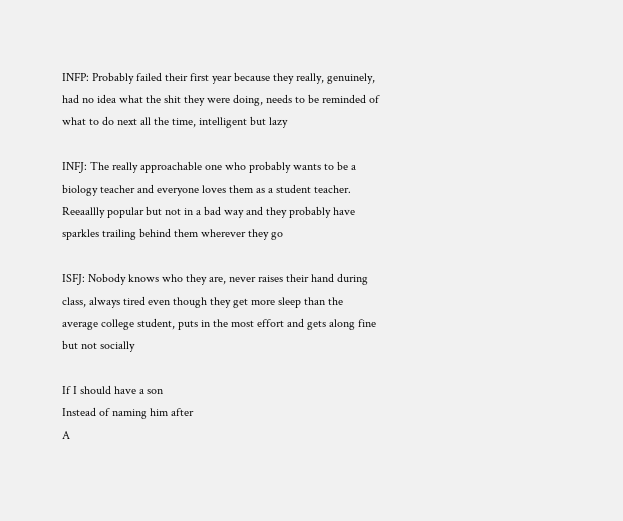INFP: Probably failed their first year because they really, genuinely, had no idea what the shit they were doing, needs to be reminded of what to do next all the time, intelligent but lazy

INFJ: The really approachable one who probably wants to be a biology teacher and everyone loves them as a student teacher. Reeaallly popular but not in a bad way and they probably have sparkles trailing behind them wherever they go

ISFJ: Nobody knows who they are, never raises their hand during class, always tired even though they get more sleep than the average college student, puts in the most effort and gets along fine but not socially

If I should have a son
Instead of naming him after
A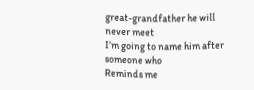great-grandfather he will never meet
I’m going to name him after someone who
Reminds me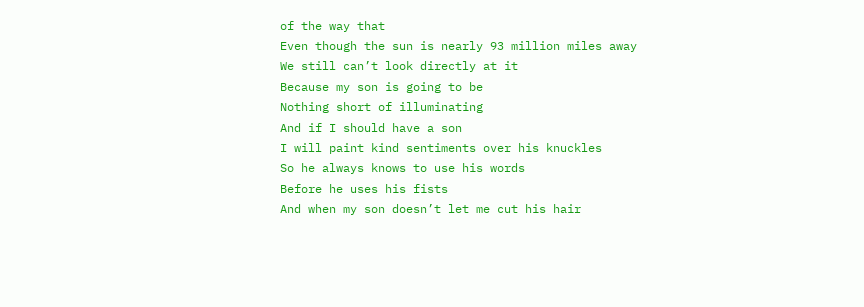of the way that
Even though the sun is nearly 93 million miles away
We still can’t look directly at it
Because my son is going to be
Nothing short of illuminating
And if I should have a son
I will paint kind sentiments over his knuckles
So he always knows to use his words
Before he uses his fists
And when my son doesn’t let me cut his hair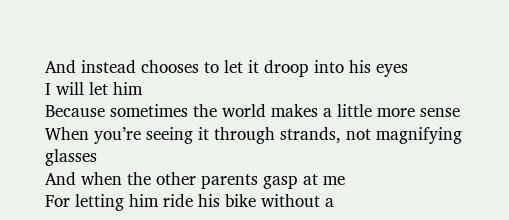And instead chooses to let it droop into his eyes
I will let him
Because sometimes the world makes a little more sense
When you’re seeing it through strands, not magnifying glasses
And when the other parents gasp at me
For letting him ride his bike without a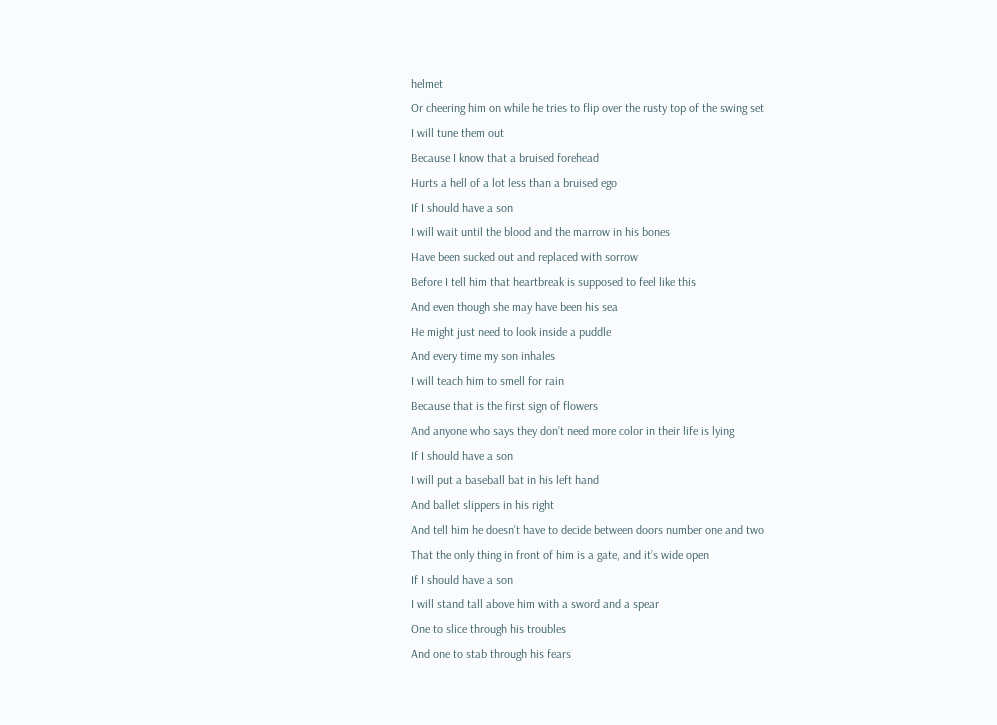helmet
Or cheering him on while he tries to flip over the rusty top of the swing set
I will tune them out
Because I know that a bruised forehead
Hurts a hell of a lot less than a bruised ego
If I should have a son
I will wait until the blood and the marrow in his bones
Have been sucked out and replaced with sorrow
Before I tell him that heartbreak is supposed to feel like this
And even though she may have been his sea
He might just need to look inside a puddle
And every time my son inhales
I will teach him to smell for rain
Because that is the first sign of flowers
And anyone who says they don’t need more color in their life is lying
If I should have a son
I will put a baseball bat in his left hand
And ballet slippers in his right
And tell him he doesn’t have to decide between doors number one and two
That the only thing in front of him is a gate, and it’s wide open
If I should have a son
I will stand tall above him with a sword and a spear
One to slice through his troubles
And one to stab through his fears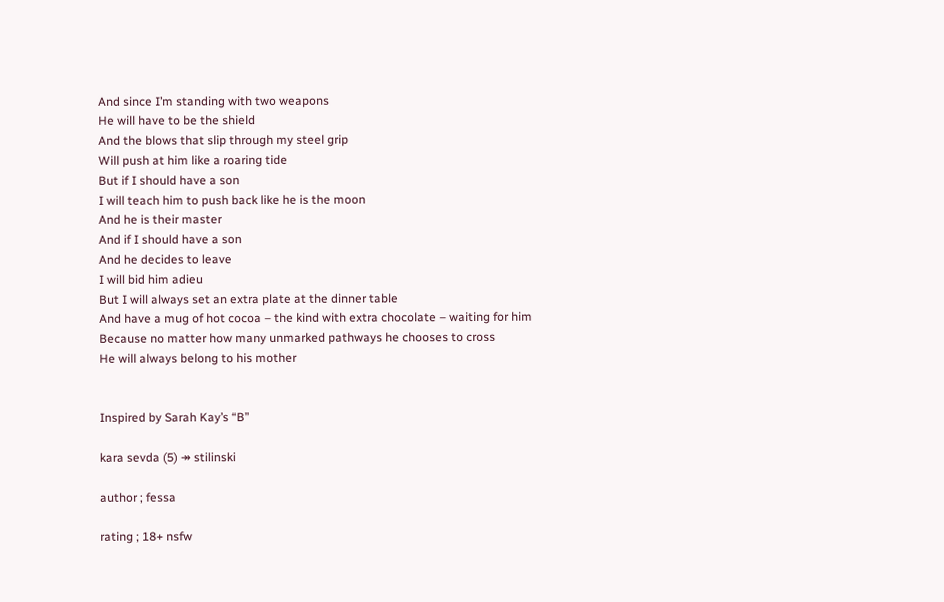And since I’m standing with two weapons
He will have to be the shield
And the blows that slip through my steel grip
Will push at him like a roaring tide
But if I should have a son
I will teach him to push back like he is the moon
And he is their master
And if I should have a son
And he decides to leave
I will bid him adieu
But I will always set an extra plate at the dinner table
And have a mug of hot cocoa – the kind with extra chocolate – waiting for him
Because no matter how many unmarked pathways he chooses to cross
He will always belong to his mother


Inspired by Sarah Kay’s “B”

kara sevda (5) ↠ stilinski

author ; fessa

rating ; 18+ nsfw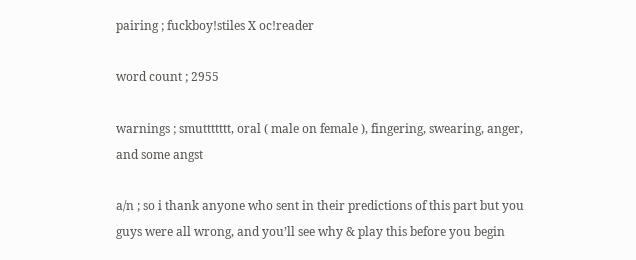pairing ; fuckboy!stiles X oc!reader

word count ; 2955

warnings ; smuttttttt, oral ( male on female ), fingering, swearing, anger, and some angst

a/n ; so i thank anyone who sent in their predictions of this part but you guys were all wrong, and you’ll see why & play this before you begin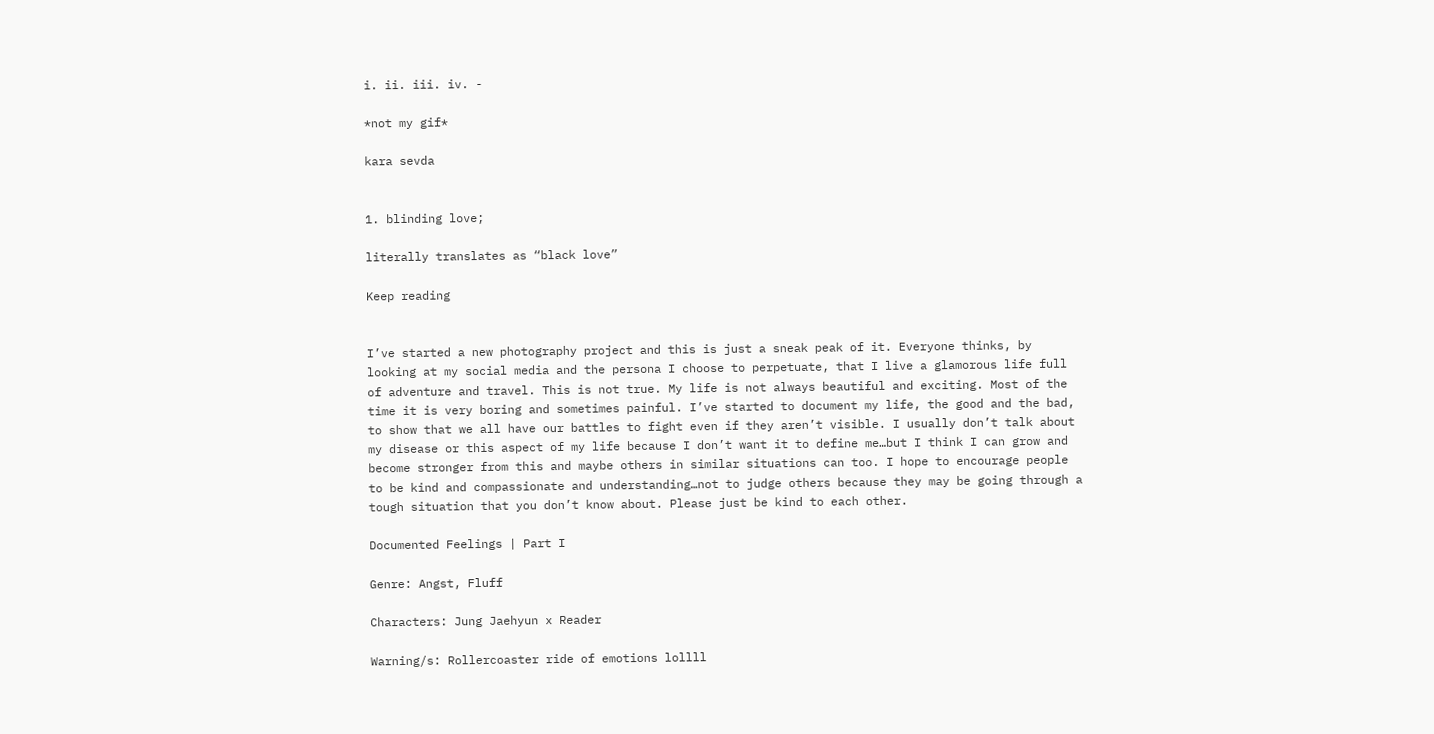i. ii. iii. iv. -

*not my gif*

kara sevda


1. blinding love;

literally translates as “black love”

Keep reading


I’ve started a new photography project and this is just a sneak peak of it. Everyone thinks, by looking at my social media and the persona I choose to perpetuate, that I live a glamorous life full of adventure and travel. This is not true. My life is not always beautiful and exciting. Most of the time it is very boring and sometimes painful. I’ve started to document my life, the good and the bad, to show that we all have our battles to fight even if they aren’t visible. I usually don’t talk about my disease or this aspect of my life because I don’t want it to define me…but I think I can grow and become stronger from this and maybe others in similar situations can too. I hope to encourage people to be kind and compassionate and understanding…not to judge others because they may be going through a tough situation that you don’t know about. Please just be kind to each other.

Documented Feelings | Part I

Genre: Angst, Fluff

Characters: Jung Jaehyun x Reader

Warning/s: Rollercoaster ride of emotions lollll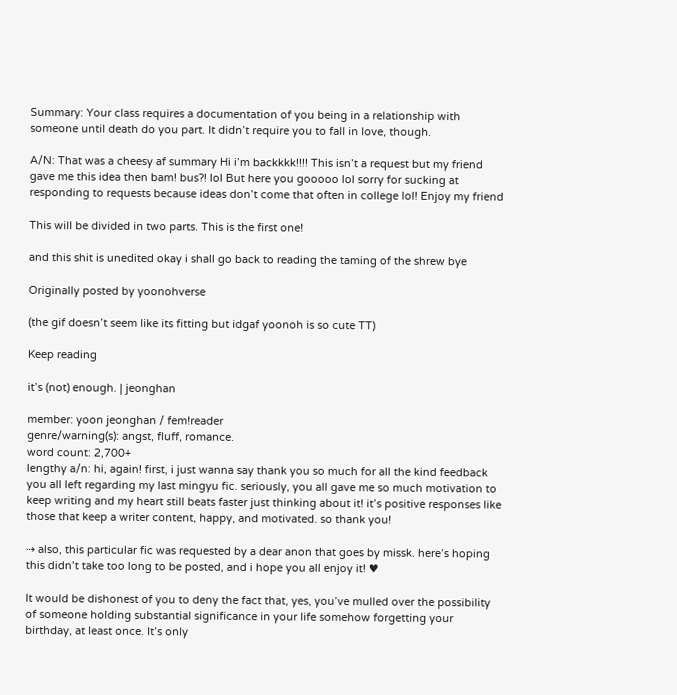Summary: Your class requires a documentation of you being in a relationship with someone until death do you part. It didn’t require you to fall in love, though.

A/N: That was a cheesy af summary Hi i’m backkkk!!!! This isn’t a request but my friend gave me this idea then bam! bus?! lol But here you gooooo lol sorry for sucking at responding to requests because ideas don’t come that often in college lol! Enjoy my friend

This will be divided in two parts. This is the first one!

and this shit is unedited okay i shall go back to reading the taming of the shrew bye

Originally posted by yoonohverse

(the gif doesn’t seem like its fitting but idgaf yoonoh is so cute TT)

Keep reading

it’s (not) enough. | jeonghan

member: yoon jeonghan / fem!reader
genre/warning(s): angst, fluff, romance.
word count: 2,700+
lengthy a/n: hi, again! first, i just wanna say thank you so much for all the kind feedback you all left regarding my last mingyu fic. seriously, you all gave me so much motivation to keep writing and my heart still beats faster just thinking about it! it’s positive responses like those that keep a writer content, happy, and motivated. so thank you!

⇢ also, this particular fic was requested by a dear anon that goes by missk. here’s hoping this didn’t take too long to be posted, and i hope you all enjoy it! ♥

It would be dishonest of you to deny the fact that, yes, you’ve mulled over the possibility of someone holding substantial significance in your life somehow forgetting your birthday, at least once. It’s only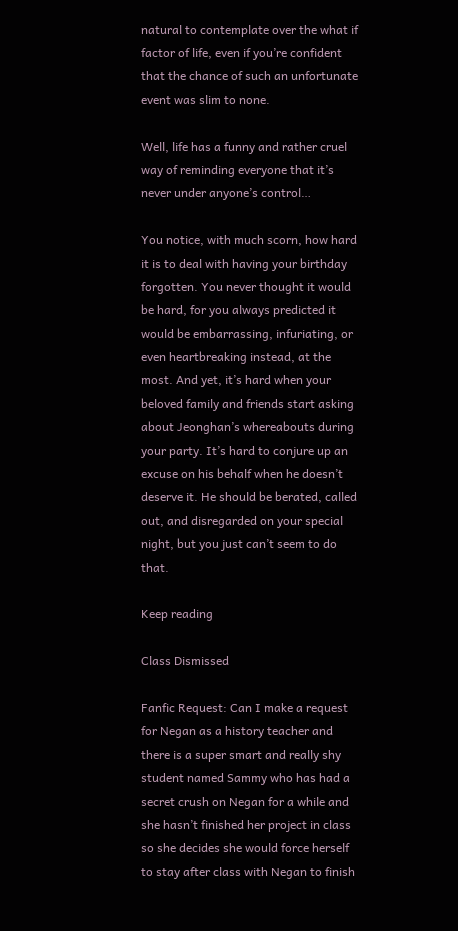natural to contemplate over the what if factor of life, even if you’re confident that the chance of such an unfortunate event was slim to none.

Well, life has a funny and rather cruel way of reminding everyone that it’s never under anyone’s control…

You notice, with much scorn, how hard it is to deal with having your birthday forgotten. You never thought it would be hard, for you always predicted it would be embarrassing, infuriating, or even heartbreaking instead, at the most. And yet, it’s hard when your beloved family and friends start asking about Jeonghan’s whereabouts during your party. It’s hard to conjure up an excuse on his behalf when he doesn’t deserve it. He should be berated, called out, and disregarded on your special night, but you just can’t seem to do that.

Keep reading

Class Dismissed

Fanfic Request: Can I make a request for Negan as a history teacher and there is a super smart and really shy student named Sammy who has had a secret crush on Negan for a while and she hasn’t finished her project in class so she decides she would force herself to stay after class with Negan to finish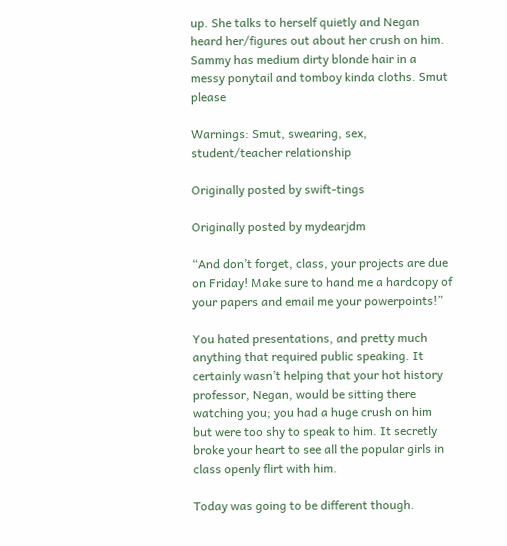up. She talks to herself quietly and Negan heard her/figures out about her crush on him. Sammy has medium dirty blonde hair in a messy ponytail and tomboy kinda cloths. Smut please

Warnings: Smut, swearing, sex, student/teacher relationship

Originally posted by swift-tings

Originally posted by mydearjdm

“And don’t forget, class, your projects are due on Friday! Make sure to hand me a hardcopy of your papers and email me your powerpoints!”

You hated presentations, and pretty much anything that required public speaking. It certainly wasn’t helping that your hot history professor, Negan, would be sitting there watching you; you had a huge crush on him but were too shy to speak to him. It secretly broke your heart to see all the popular girls in class openly flirt with him.

Today was going to be different though.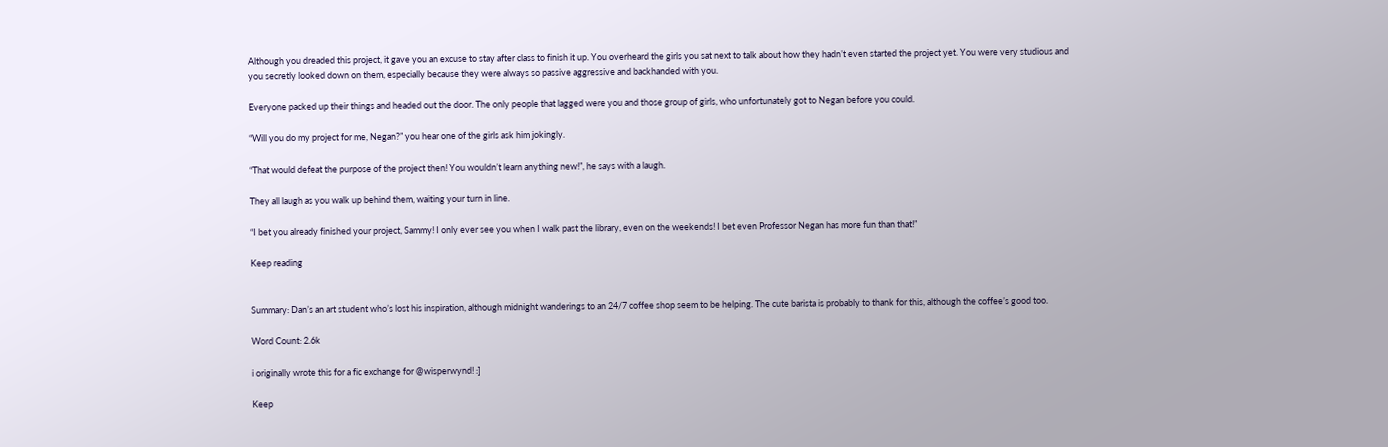Although you dreaded this project, it gave you an excuse to stay after class to finish it up. You overheard the girls you sat next to talk about how they hadn’t even started the project yet. You were very studious and you secretly looked down on them, especially because they were always so passive aggressive and backhanded with you.

Everyone packed up their things and headed out the door. The only people that lagged were you and those group of girls, who unfortunately got to Negan before you could.

“Will you do my project for me, Negan?” you hear one of the girls ask him jokingly.

“That would defeat the purpose of the project then! You wouldn’t learn anything new!”, he says with a laugh.

They all laugh as you walk up behind them, waiting your turn in line.

“I bet you already finished your project, Sammy! I only ever see you when I walk past the library, even on the weekends! I bet even Professor Negan has more fun than that!”

Keep reading


Summary: Dan’s an art student who’s lost his inspiration, although midnight wanderings to an 24/7 coffee shop seem to be helping. The cute barista is probably to thank for this, although the coffee’s good too.

Word Count: 2.6k

i originally wrote this for a fic exchange for @wisperwynd! :]

Keep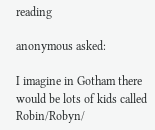reading

anonymous asked:

I imagine in Gotham there would be lots of kids called Robin/Robyn/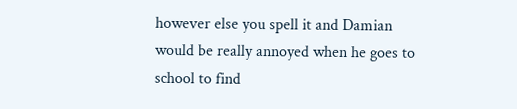however else you spell it and Damian would be really annoyed when he goes to school to find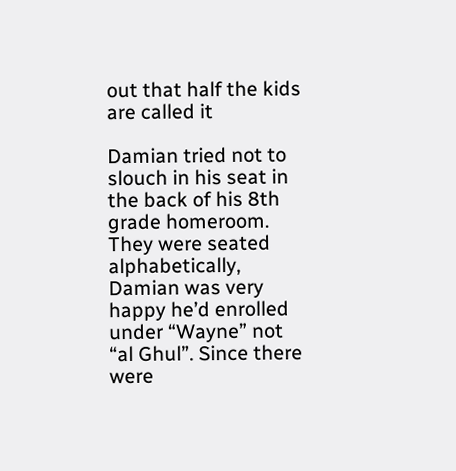out that half the kids are called it

Damian tried not to slouch in his seat in the back of his 8th grade homeroom. They were seated alphabetically, Damian was very happy he’d enrolled under “Wayne” not “al Ghul”. Since there were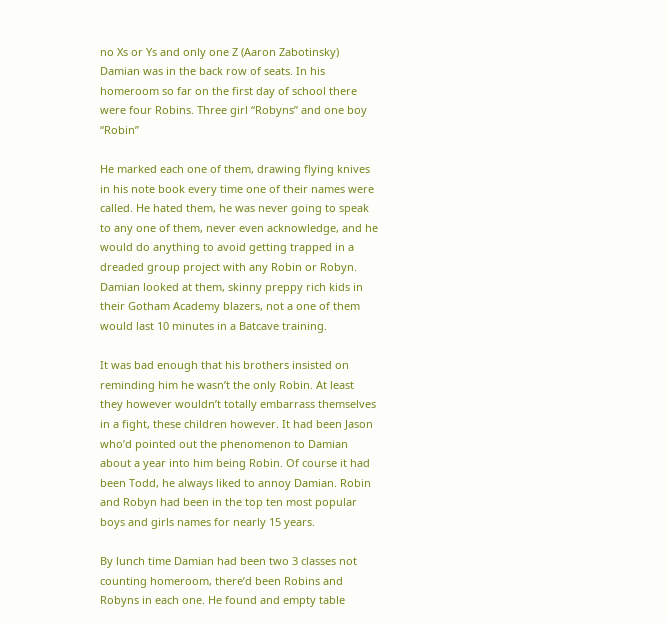no Xs or Ys and only one Z (Aaron Zabotinsky) Damian was in the back row of seats. In his homeroom so far on the first day of school there were four Robins. Three girl “Robyns” and one boy “Robin”

He marked each one of them, drawing flying knives in his note book every time one of their names were called. He hated them, he was never going to speak to any one of them, never even acknowledge, and he would do anything to avoid getting trapped in a dreaded group project with any Robin or Robyn. Damian looked at them, skinny preppy rich kids in their Gotham Academy blazers, not a one of them would last 10 minutes in a Batcave training.

It was bad enough that his brothers insisted on reminding him he wasn’t the only Robin. At least they however wouldn’t totally embarrass themselves in a fight, these children however. It had been Jason who’d pointed out the phenomenon to Damian about a year into him being Robin. Of course it had been Todd, he always liked to annoy Damian. Robin and Robyn had been in the top ten most popular boys and girls names for nearly 15 years.

By lunch time Damian had been two 3 classes not counting homeroom, there’d been Robins and Robyns in each one. He found and empty table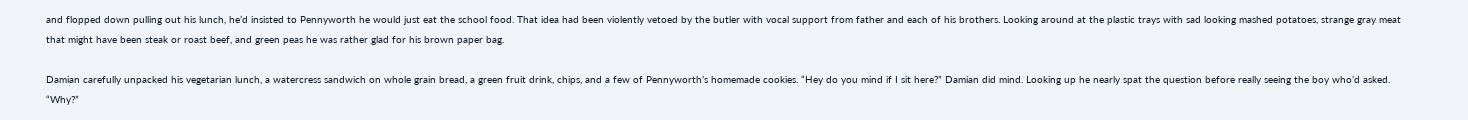and flopped down pulling out his lunch, he’d insisted to Pennyworth he would just eat the school food. That idea had been violently vetoed by the butler with vocal support from father and each of his brothers. Looking around at the plastic trays with sad looking mashed potatoes, strange gray meat that might have been steak or roast beef, and green peas he was rather glad for his brown paper bag.

Damian carefully unpacked his vegetarian lunch, a watercress sandwich on whole grain bread, a green fruit drink, chips, and a few of Pennyworth’s homemade cookies. “Hey do you mind if I sit here?” Damian did mind. Looking up he nearly spat the question before really seeing the boy who’d asked. “Why?”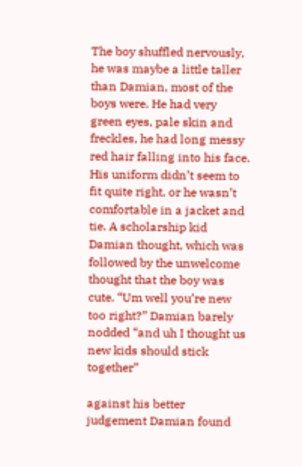The boy shuffled nervously, he was maybe a little taller than Damian, most of the boys were. He had very green eyes, pale skin and freckles, he had long messy red hair falling into his face. His uniform didn’t seem to fit quite right, or he wasn’t comfortable in a jacket and tie. A scholarship kid Damian thought, which was followed by the unwelcome thought that the boy was cute. “Um well you’re new too right?” Damian barely nodded “and uh I thought us new kids should stick together”

against his better judgement Damian found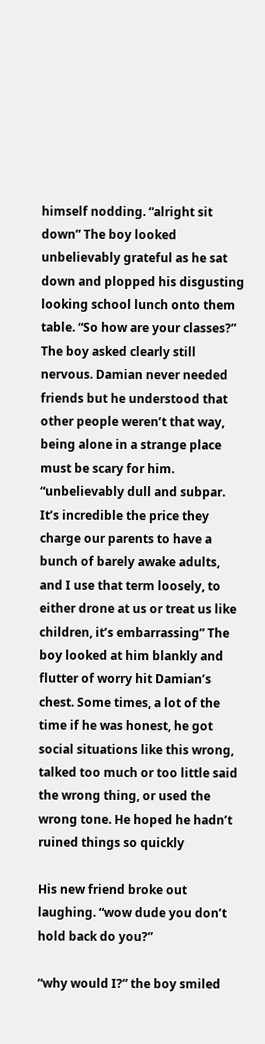himself nodding. “alright sit down” The boy looked unbelievably grateful as he sat down and plopped his disgusting looking school lunch onto them table. “So how are your classes?” The boy asked clearly still nervous. Damian never needed friends but he understood that other people weren’t that way, being alone in a strange place must be scary for him. “unbelievably dull and subpar. It’s incredible the price they charge our parents to have a bunch of barely awake adults, and I use that term loosely, to either drone at us or treat us like children, it’s embarrassing” The boy looked at him blankly and flutter of worry hit Damian’s chest. Some times, a lot of the time if he was honest, he got social situations like this wrong, talked too much or too little said the wrong thing, or used the wrong tone. He hoped he hadn’t ruined things so quickly

His new friend broke out laughing. “wow dude you don’t hold back do you?”

“why would I?” the boy smiled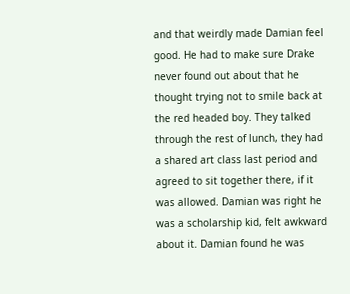and that weirdly made Damian feel good. He had to make sure Drake never found out about that he thought trying not to smile back at the red headed boy. They talked through the rest of lunch, they had a shared art class last period and agreed to sit together there, if it was allowed. Damian was right he was a scholarship kid, felt awkward about it. Damian found he was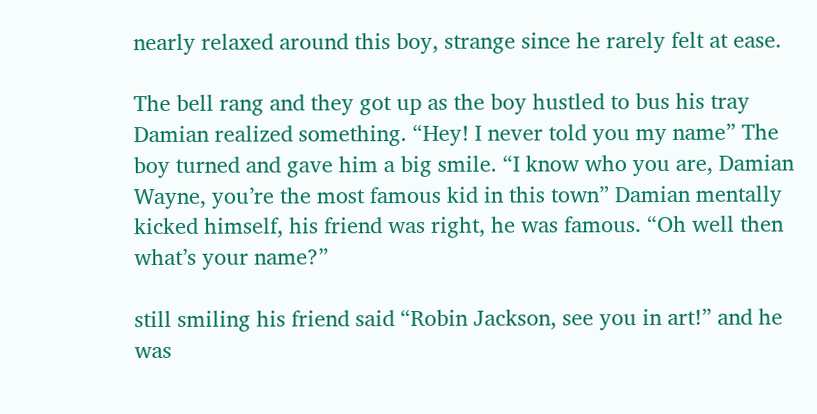nearly relaxed around this boy, strange since he rarely felt at ease.

The bell rang and they got up as the boy hustled to bus his tray Damian realized something. “Hey! I never told you my name” The boy turned and gave him a big smile. “I know who you are, Damian Wayne, you’re the most famous kid in this town” Damian mentally kicked himself, his friend was right, he was famous. “Oh well then what’s your name?”

still smiling his friend said “Robin Jackson, see you in art!” and he was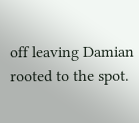off leaving Damian rooted to the spot.